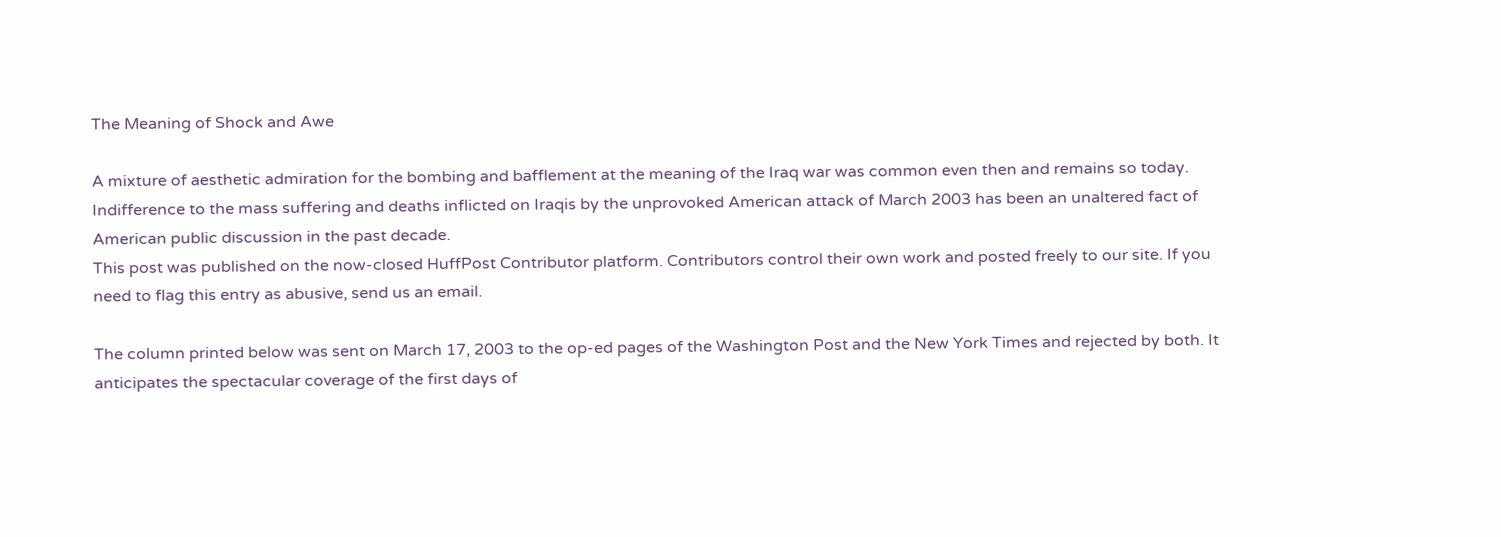The Meaning of Shock and Awe

A mixture of aesthetic admiration for the bombing and bafflement at the meaning of the Iraq war was common even then and remains so today. Indifference to the mass suffering and deaths inflicted on Iraqis by the unprovoked American attack of March 2003 has been an unaltered fact of American public discussion in the past decade.
This post was published on the now-closed HuffPost Contributor platform. Contributors control their own work and posted freely to our site. If you need to flag this entry as abusive, send us an email.

The column printed below was sent on March 17, 2003 to the op-ed pages of the Washington Post and the New York Times and rejected by both. It anticipates the spectacular coverage of the first days of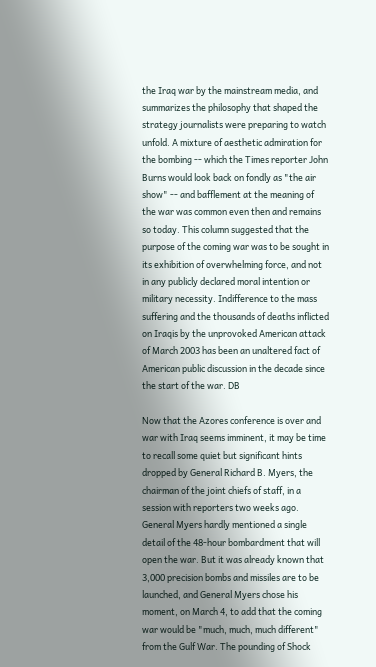the Iraq war by the mainstream media, and summarizes the philosophy that shaped the strategy journalists were preparing to watch unfold. A mixture of aesthetic admiration for the bombing -- which the Times reporter John Burns would look back on fondly as "the air show" -- and bafflement at the meaning of the war was common even then and remains so today. This column suggested that the purpose of the coming war was to be sought in its exhibition of overwhelming force, and not in any publicly declared moral intention or military necessity. Indifference to the mass suffering and the thousands of deaths inflicted on Iraqis by the unprovoked American attack of March 2003 has been an unaltered fact of American public discussion in the decade since the start of the war. DB

Now that the Azores conference is over and war with Iraq seems imminent, it may be time to recall some quiet but significant hints dropped by General Richard B. Myers, the chairman of the joint chiefs of staff, in a session with reporters two weeks ago. General Myers hardly mentioned a single detail of the 48-hour bombardment that will open the war. But it was already known that 3,000 precision bombs and missiles are to be launched, and General Myers chose his moment, on March 4, to add that the coming war would be "much, much, much different" from the Gulf War. The pounding of Shock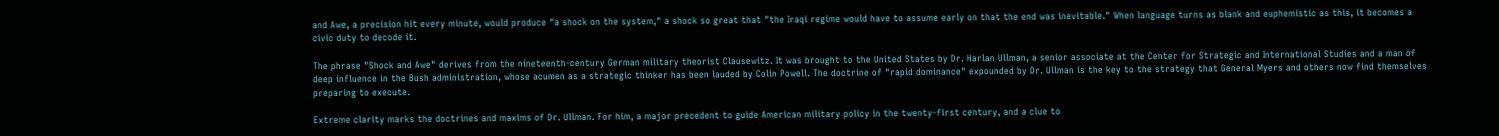and Awe, a precision hit every minute, would produce "a shock on the system," a shock so great that "the Iraqi regime would have to assume early on that the end was inevitable." When language turns as blank and euphemistic as this, it becomes a civic duty to decode it.

The phrase "Shock and Awe" derives from the nineteenth-century German military theorist Clausewitz. It was brought to the United States by Dr. Harlan Ullman, a senior associate at the Center for Strategic and International Studies and a man of deep influence in the Bush administration, whose acumen as a strategic thinker has been lauded by Colin Powell. The doctrine of "rapid dominance" expounded by Dr. Ullman is the key to the strategy that General Myers and others now find themselves preparing to execute.

Extreme clarity marks the doctrines and maxims of Dr. Ullman. For him, a major precedent to guide American military policy in the twenty-first century, and a clue to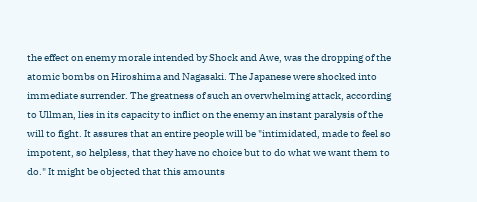the effect on enemy morale intended by Shock and Awe, was the dropping of the atomic bombs on Hiroshima and Nagasaki. The Japanese were shocked into immediate surrender. The greatness of such an overwhelming attack, according to Ullman, lies in its capacity to inflict on the enemy an instant paralysis of the will to fight. It assures that an entire people will be "intimidated, made to feel so impotent, so helpless, that they have no choice but to do what we want them to do." It might be objected that this amounts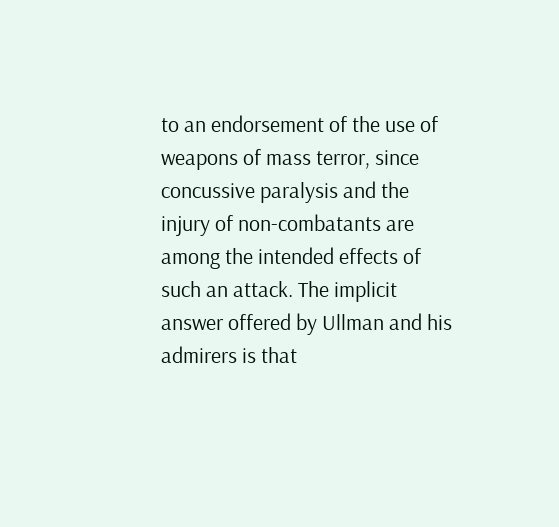to an endorsement of the use of weapons of mass terror, since concussive paralysis and the injury of non-combatants are among the intended effects of such an attack. The implicit answer offered by Ullman and his admirers is that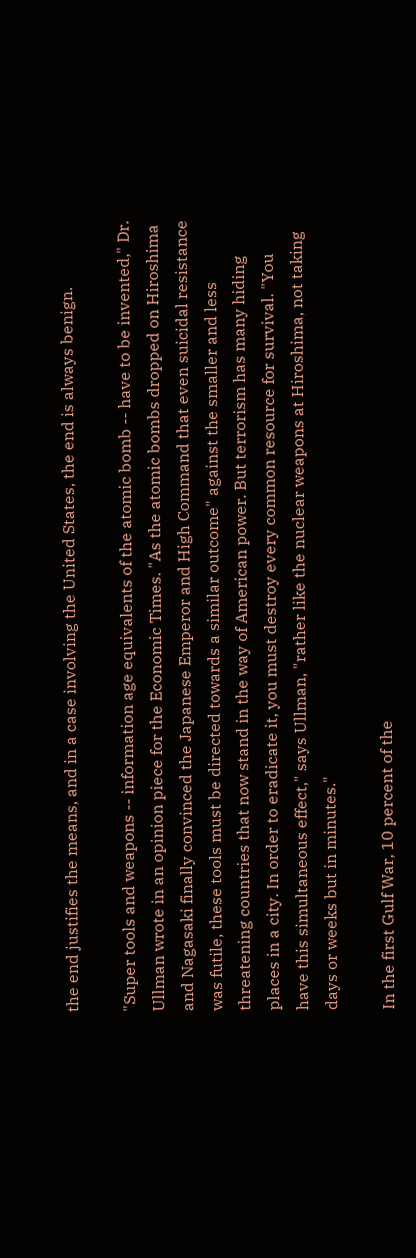the end justifies the means, and in a case involving the United States, the end is always benign.

"Super tools and weapons -- information age equivalents of the atomic bomb -- have to be invented," Dr. Ullman wrote in an opinion piece for the Economic Times. "As the atomic bombs dropped on Hiroshima and Nagasaki finally convinced the Japanese Emperor and High Command that even suicidal resistance was futile, these tools must be directed towards a similar outcome" against the smaller and less threatening countries that now stand in the way of American power. But terrorism has many hiding places in a city. In order to eradicate it, you must destroy every common resource for survival. "You have this simultaneous effect," says Ullman, "rather like the nuclear weapons at Hiroshima, not taking days or weeks but in minutes."

In the first Gulf War, 10 percent of the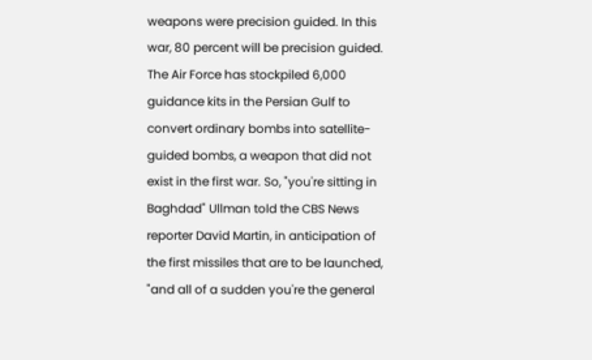weapons were precision guided. In this war, 80 percent will be precision guided. The Air Force has stockpiled 6,000 guidance kits in the Persian Gulf to convert ordinary bombs into satellite-guided bombs, a weapon that did not exist in the first war. So, "you're sitting in Baghdad" Ullman told the CBS News reporter David Martin, in anticipation of the first missiles that are to be launched, "and all of a sudden you're the general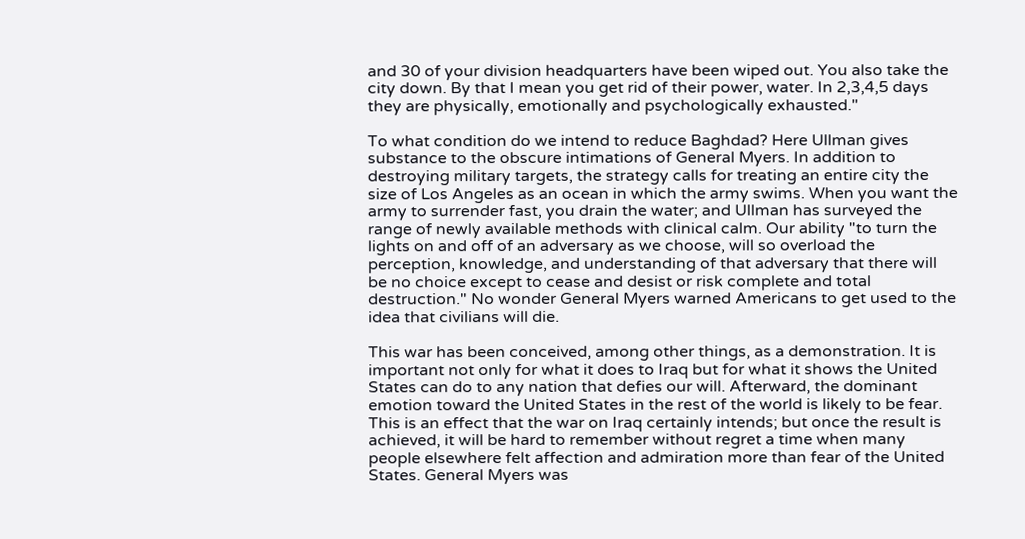and 30 of your division headquarters have been wiped out. You also take the city down. By that I mean you get rid of their power, water. In 2,3,4,5 days they are physically, emotionally and psychologically exhausted."

To what condition do we intend to reduce Baghdad? Here Ullman gives substance to the obscure intimations of General Myers. In addition to destroying military targets, the strategy calls for treating an entire city the size of Los Angeles as an ocean in which the army swims. When you want the army to surrender fast, you drain the water; and Ullman has surveyed the range of newly available methods with clinical calm. Our ability "to turn the lights on and off of an adversary as we choose, will so overload the perception, knowledge, and understanding of that adversary that there will be no choice except to cease and desist or risk complete and total destruction." No wonder General Myers warned Americans to get used to the idea that civilians will die.

This war has been conceived, among other things, as a demonstration. It is important not only for what it does to Iraq but for what it shows the United States can do to any nation that defies our will. Afterward, the dominant emotion toward the United States in the rest of the world is likely to be fear. This is an effect that the war on Iraq certainly intends; but once the result is achieved, it will be hard to remember without regret a time when many people elsewhere felt affection and admiration more than fear of the United States. General Myers was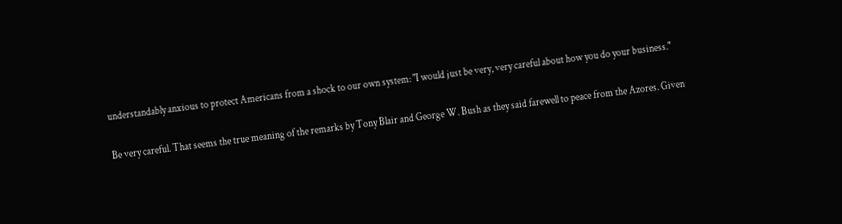understandably anxious to protect Americans from a shock to our own system: "I would just be very, very careful about how you do your business."

Be very careful. That seems the true meaning of the remarks by Tony Blair and George W. Bush as they said farewell to peace from the Azores. Given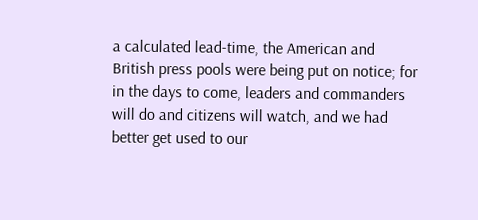a calculated lead-time, the American and British press pools were being put on notice; for in the days to come, leaders and commanders will do and citizens will watch, and we had better get used to our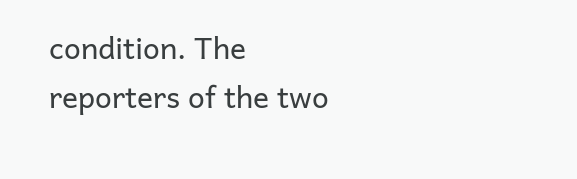condition. The reporters of the two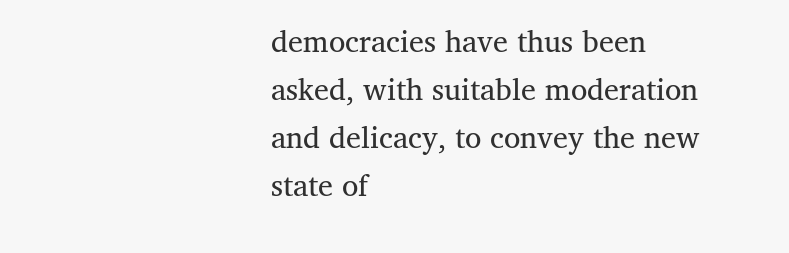democracies have thus been asked, with suitable moderation and delicacy, to convey the new state of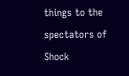things to the spectators of Shock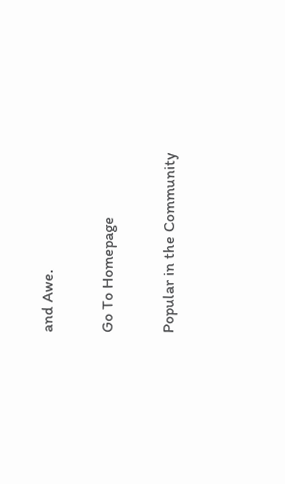and Awe.

Go To Homepage

Popular in the Community